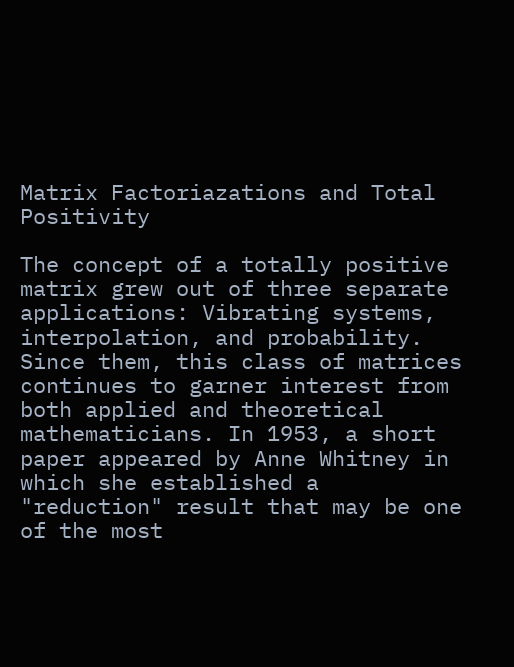Matrix Factoriazations and Total Positivity

The concept of a totally positive matrix grew out of three separate applications: Vibrating systems, interpolation, and probability. Since them, this class of matrices continues to garner interest from both applied and theoretical mathematicians. In 1953, a short paper appeared by Anne Whitney in which she established a "reduction" result that may be one of the most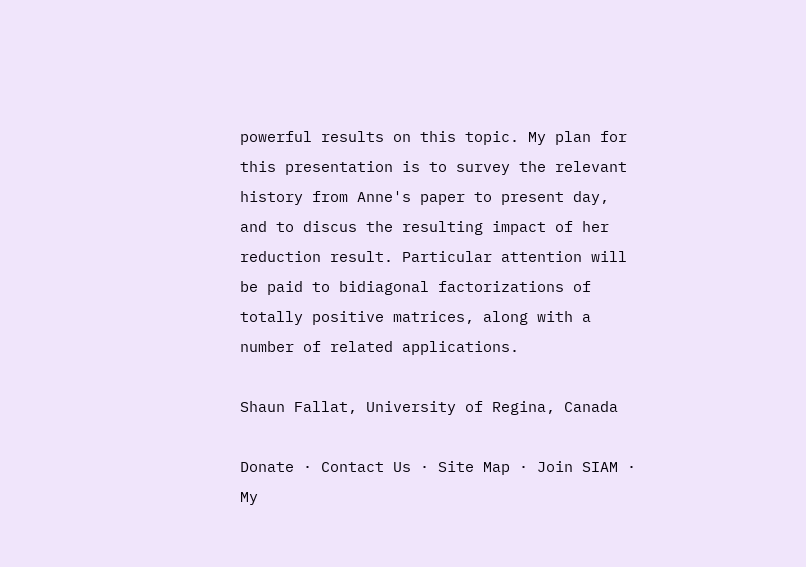powerful results on this topic. My plan for this presentation is to survey the relevant history from Anne's paper to present day, and to discus the resulting impact of her reduction result. Particular attention will be paid to bidiagonal factorizations of totally positive matrices, along with a number of related applications.

Shaun Fallat, University of Regina, Canada

Donate · Contact Us · Site Map · Join SIAM · My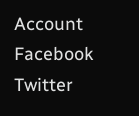Account
Facebook Twitter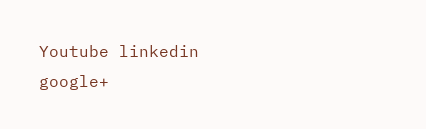Youtube linkedin google+